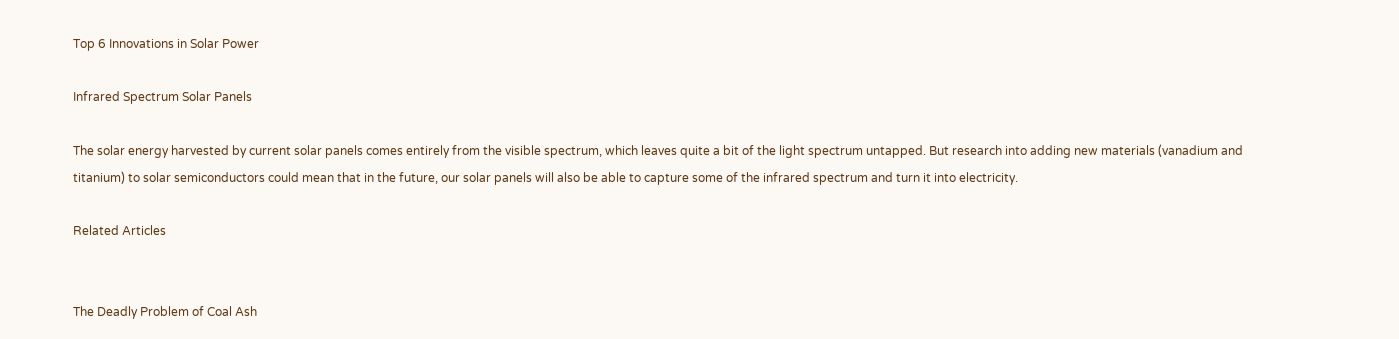Top 6 Innovations in Solar Power

Infrared Spectrum Solar Panels

The solar energy harvested by current solar panels comes entirely from the visible spectrum, which leaves quite a bit of the light spectrum untapped. But research into adding new materials (vanadium and titanium) to solar semiconductors could mean that in the future, our solar panels will also be able to capture some of the infrared spectrum and turn it into electricity.

Related Articles


The Deadly Problem of Coal Ash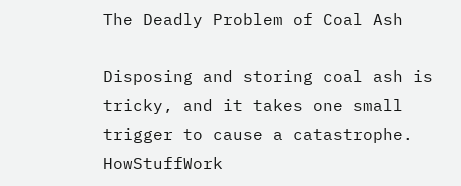The Deadly Problem of Coal Ash

Disposing and storing coal ash is tricky, and it takes one small trigger to cause a catastrophe. HowStuffWork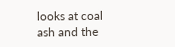looks at coal ash and the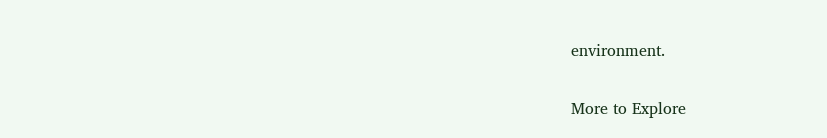environment.

More to Explore